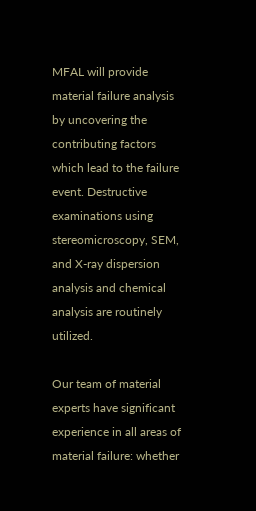MFAL will provide material failure analysis by uncovering the contributing factors which lead to the failure event. Destructive examinations using stereomicroscopy, SEM, and X-ray dispersion analysis and chemical analysis are routinely utilized.

Our team of material experts have significant experience in all areas of material failure: whether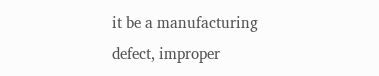it be a manufacturing defect, improper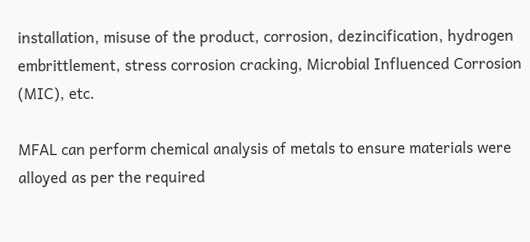installation, misuse of the product, corrosion, dezincification, hydrogen embrittlement, stress corrosion cracking, Microbial Influenced Corrosion (MIC), etc.

MFAL can perform chemical analysis of metals to ensure materials were alloyed as per the required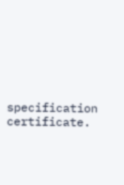specification certificate.